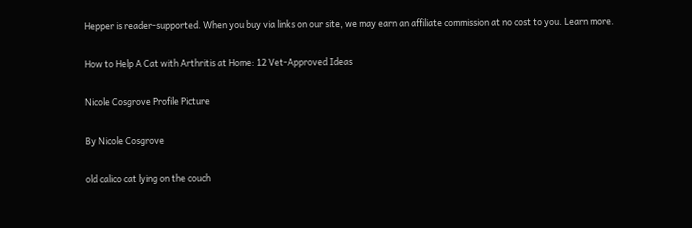Hepper is reader-supported. When you buy via links on our site, we may earn an affiliate commission at no cost to you. Learn more.

How to Help A Cat with Arthritis at Home: 12 Vet-Approved Ideas

Nicole Cosgrove Profile Picture

By Nicole Cosgrove

old calico cat lying on the couch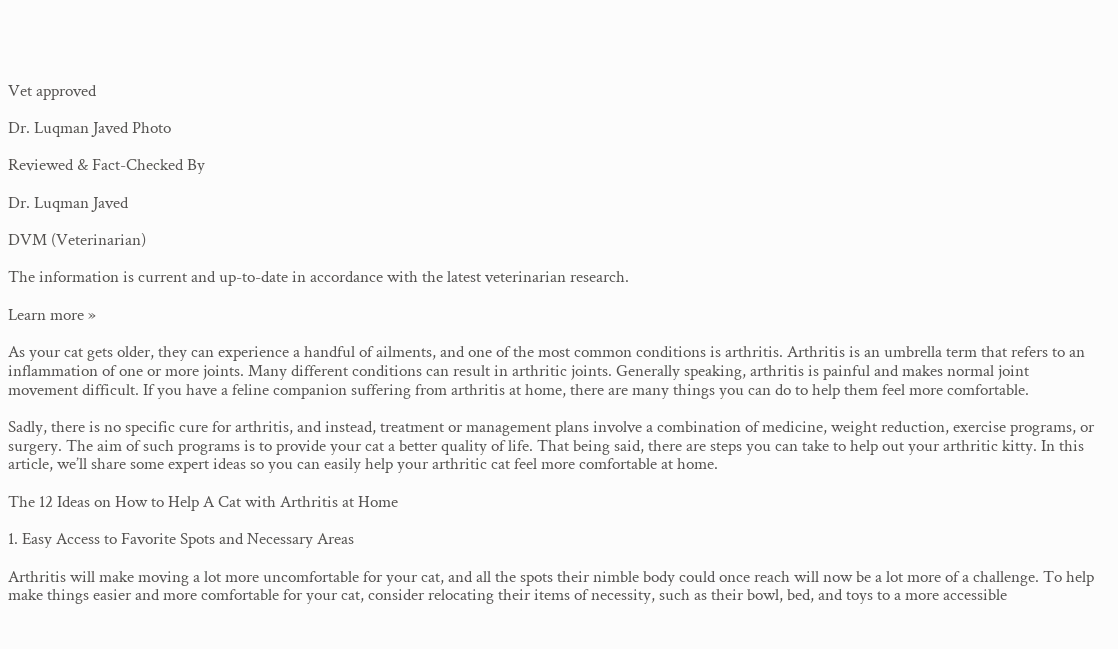Vet approved

Dr. Luqman Javed Photo

Reviewed & Fact-Checked By

Dr. Luqman Javed

DVM (Veterinarian)

The information is current and up-to-date in accordance with the latest veterinarian research.

Learn more »

As your cat gets older, they can experience a handful of ailments, and one of the most common conditions is arthritis. Arthritis is an umbrella term that refers to an inflammation of one or more joints. Many different conditions can result in arthritic joints. Generally speaking, arthritis is painful and makes normal joint movement difficult. If you have a feline companion suffering from arthritis at home, there are many things you can do to help them feel more comfortable.

Sadly, there is no specific cure for arthritis, and instead, treatment or management plans involve a combination of medicine, weight reduction, exercise programs, or surgery. The aim of such programs is to provide your cat a better quality of life. That being said, there are steps you can take to help out your arthritic kitty. In this article, we’ll share some expert ideas so you can easily help your arthritic cat feel more comfortable at home.

The 12 Ideas on How to Help A Cat with Arthritis at Home

1. Easy Access to Favorite Spots and Necessary Areas

Arthritis will make moving a lot more uncomfortable for your cat, and all the spots their nimble body could once reach will now be a lot more of a challenge. To help make things easier and more comfortable for your cat, consider relocating their items of necessity, such as their bowl, bed, and toys to a more accessible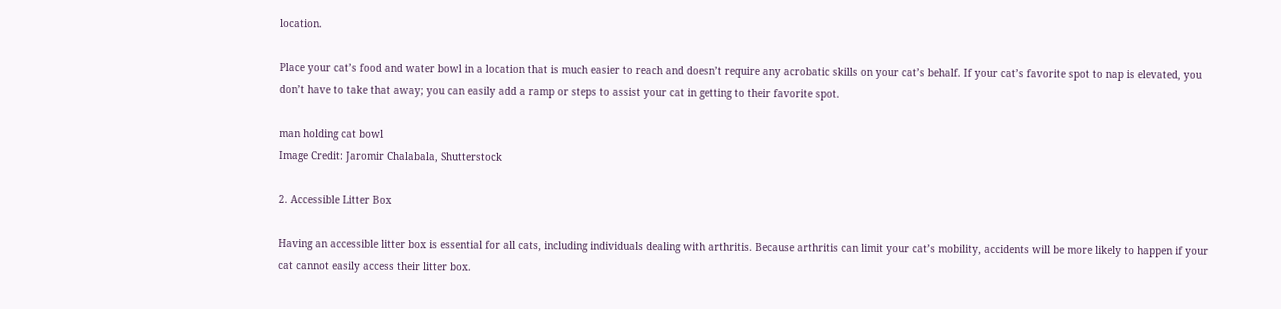location.

Place your cat’s food and water bowl in a location that is much easier to reach and doesn’t require any acrobatic skills on your cat’s behalf. If your cat’s favorite spot to nap is elevated, you don’t have to take that away; you can easily add a ramp or steps to assist your cat in getting to their favorite spot.

man holding cat bowl
Image Credit: Jaromir Chalabala, Shutterstock

2. Accessible Litter Box

Having an accessible litter box is essential for all cats, including individuals dealing with arthritis. Because arthritis can limit your cat’s mobility, accidents will be more likely to happen if your cat cannot easily access their litter box.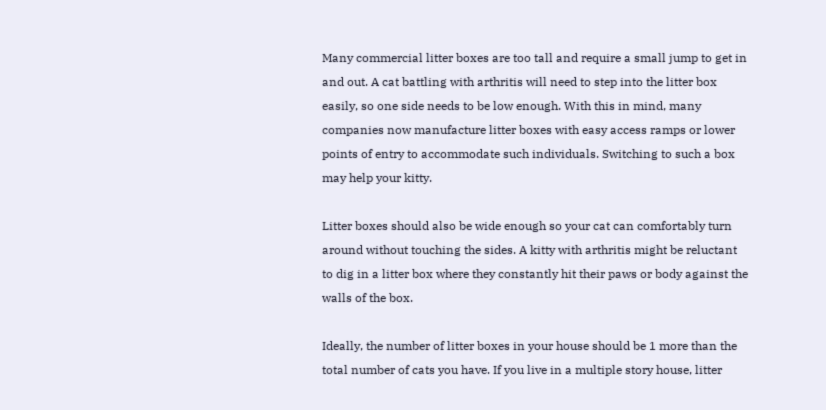Many commercial litter boxes are too tall and require a small jump to get in and out. A cat battling with arthritis will need to step into the litter box easily, so one side needs to be low enough. With this in mind, many companies now manufacture litter boxes with easy access ramps or lower points of entry to accommodate such individuals. Switching to such a box may help your kitty.

Litter boxes should also be wide enough so your cat can comfortably turn around without touching the sides. A kitty with arthritis might be reluctant to dig in a litter box where they constantly hit their paws or body against the walls of the box.

Ideally, the number of litter boxes in your house should be 1 more than the total number of cats you have. If you live in a multiple story house, litter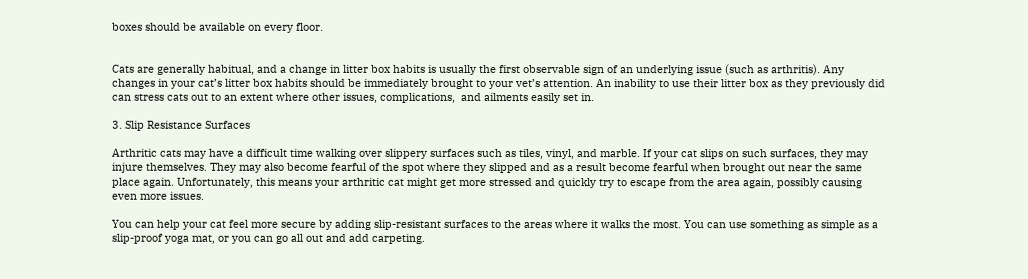boxes should be available on every floor.


Cats are generally habitual, and a change in litter box habits is usually the first observable sign of an underlying issue (such as arthritis). Any changes in your cat’s litter box habits should be immediately brought to your vet’s attention. An inability to use their litter box as they previously did can stress cats out to an extent where other issues, complications,  and ailments easily set in.

3. Slip Resistance Surfaces

Arthritic cats may have a difficult time walking over slippery surfaces such as tiles, vinyl, and marble. If your cat slips on such surfaces, they may injure themselves. They may also become fearful of the spot where they slipped and as a result become fearful when brought out near the same place again. Unfortunately, this means your arthritic cat might get more stressed and quickly try to escape from the area again, possibly causing even more issues.

You can help your cat feel more secure by adding slip-resistant surfaces to the areas where it walks the most. You can use something as simple as a slip-proof yoga mat, or you can go all out and add carpeting.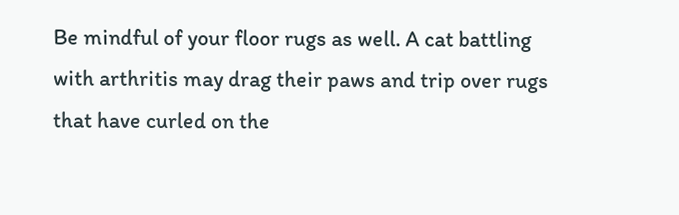Be mindful of your floor rugs as well. A cat battling with arthritis may drag their paws and trip over rugs that have curled on the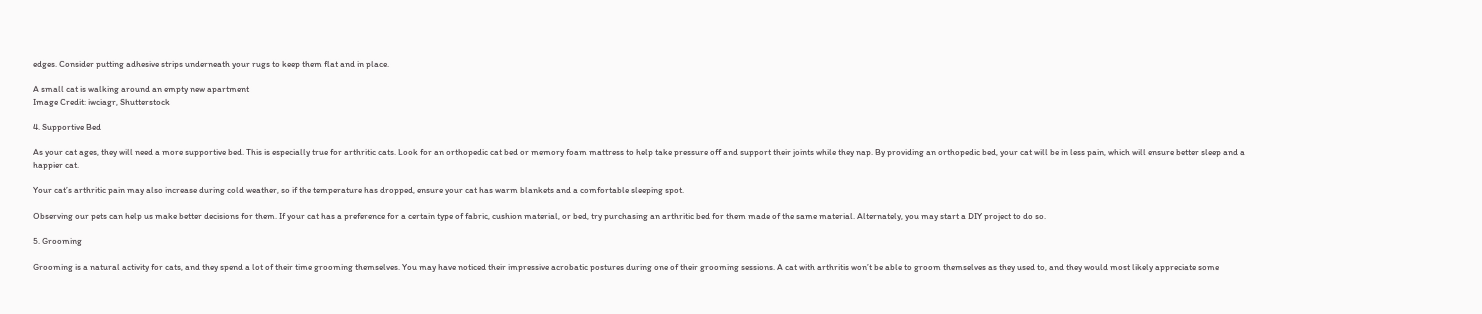edges. Consider putting adhesive strips underneath your rugs to keep them flat and in place.

A small cat is walking around an empty new apartment
Image Credit: iwciagr, Shutterstock

4. Supportive Bed

As your cat ages, they will need a more supportive bed. This is especially true for arthritic cats. Look for an orthopedic cat bed or memory foam mattress to help take pressure off and support their joints while they nap. By providing an orthopedic bed, your cat will be in less pain, which will ensure better sleep and a happier cat.

Your cat’s arthritic pain may also increase during cold weather, so if the temperature has dropped, ensure your cat has warm blankets and a comfortable sleeping spot.

Observing our pets can help us make better decisions for them. If your cat has a preference for a certain type of fabric, cushion material, or bed, try purchasing an arthritic bed for them made of the same material. Alternately, you may start a DIY project to do so.

5. Grooming

Grooming is a natural activity for cats, and they spend a lot of their time grooming themselves. You may have noticed their impressive acrobatic postures during one of their grooming sessions. A cat with arthritis won’t be able to groom themselves as they used to, and they would most likely appreciate some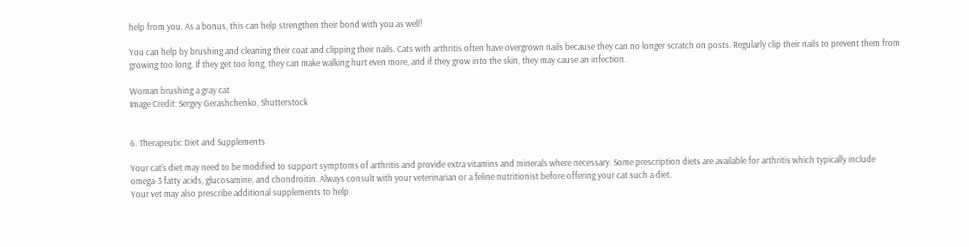help from you. As a bonus, this can help strengthen their bond with you as well!

You can help by brushing and cleaning their coat and clipping their nails. Cats with arthritis often have overgrown nails because they can no longer scratch on posts. Regularly clip their nails to prevent them from growing too long. If they get too long, they can make walking hurt even more, and if they grow into the skin, they may cause an infection.

Woman brushing a gray cat
Image Credit: Sergey Gerashchenko, Shutterstock


6. Therapeutic Diet and Supplements

Your cat’s diet may need to be modified to support symptoms of arthritis and provide extra vitamins and minerals where necessary. Some prescription diets are available for arthritis which typically include omega-3 fatty acids, glucosamine, and chondroitin. Always consult with your veterinarian or a feline nutritionist before offering your cat such a diet.
Your vet may also prescribe additional supplements to help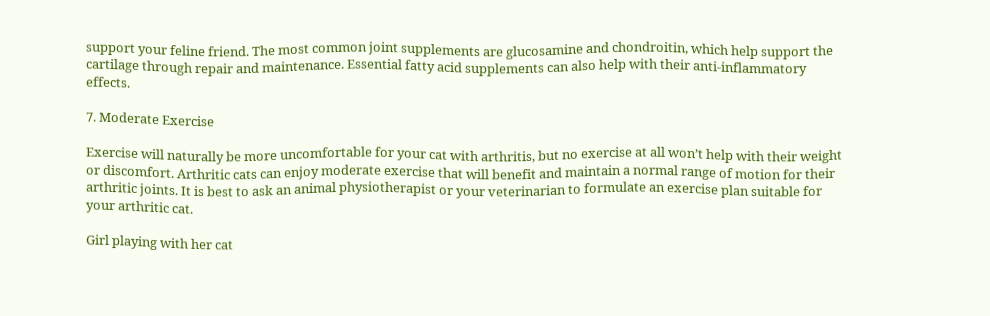support your feline friend. The most common joint supplements are glucosamine and chondroitin, which help support the cartilage through repair and maintenance. Essential fatty acid supplements can also help with their anti-inflammatory effects.

7. Moderate Exercise

Exercise will naturally be more uncomfortable for your cat with arthritis, but no exercise at all won’t help with their weight or discomfort. Arthritic cats can enjoy moderate exercise that will benefit and maintain a normal range of motion for their arthritic joints. It is best to ask an animal physiotherapist or your veterinarian to formulate an exercise plan suitable for your arthritic cat.

Girl playing with her cat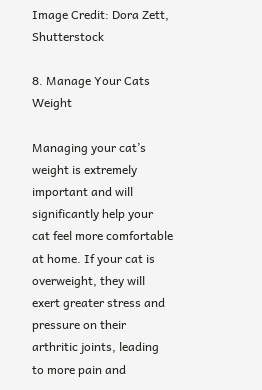Image Credit: Dora Zett, Shutterstock

8. Manage Your Cats Weight

Managing your cat’s weight is extremely important and will significantly help your cat feel more comfortable at home. If your cat is overweight, they will exert greater stress and pressure on their arthritic joints, leading to more pain and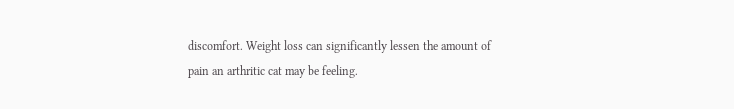discomfort. Weight loss can significantly lessen the amount of pain an arthritic cat may be feeling.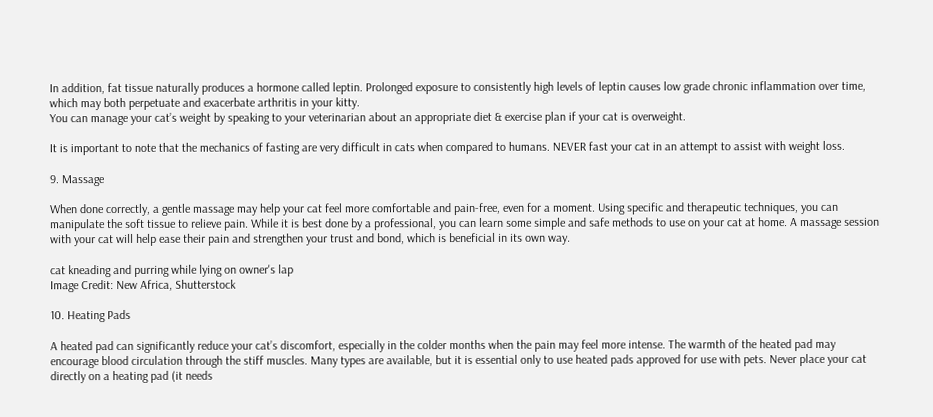In addition, fat tissue naturally produces a hormone called leptin. Prolonged exposure to consistently high levels of leptin causes low grade chronic inflammation over time, which may both perpetuate and exacerbate arthritis in your kitty.
You can manage your cat’s weight by speaking to your veterinarian about an appropriate diet & exercise plan if your cat is overweight.

It is important to note that the mechanics of fasting are very difficult in cats when compared to humans. NEVER fast your cat in an attempt to assist with weight loss.

9. Massage

When done correctly, a gentle massage may help your cat feel more comfortable and pain-free, even for a moment. Using specific and therapeutic techniques, you can manipulate the soft tissue to relieve pain. While it is best done by a professional, you can learn some simple and safe methods to use on your cat at home. A massage session with your cat will help ease their pain and strengthen your trust and bond, which is beneficial in its own way.

cat kneading and purring while lying on owner's lap
Image Credit: New Africa, Shutterstock

10. Heating Pads

A heated pad can significantly reduce your cat’s discomfort, especially in the colder months when the pain may feel more intense. The warmth of the heated pad may encourage blood circulation through the stiff muscles. Many types are available, but it is essential only to use heated pads approved for use with pets. Never place your cat directly on a heating pad (it needs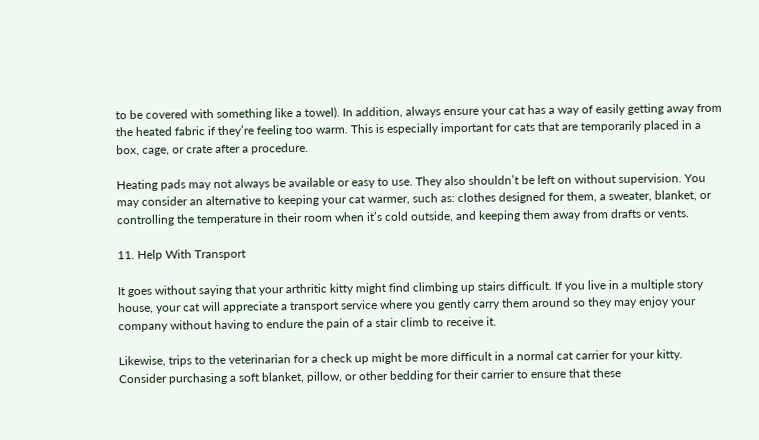to be covered with something like a towel). In addition, always ensure your cat has a way of easily getting away from the heated fabric if they’re feeling too warm. This is especially important for cats that are temporarily placed in a box, cage, or crate after a procedure.

Heating pads may not always be available or easy to use. They also shouldn’t be left on without supervision. You may consider an alternative to keeping your cat warmer, such as: clothes designed for them, a sweater, blanket, or controlling the temperature in their room when it’s cold outside, and keeping them away from drafts or vents.

11. Help With Transport

It goes without saying that your arthritic kitty might find climbing up stairs difficult. If you live in a multiple story house, your cat will appreciate a transport service where you gently carry them around so they may enjoy your company without having to endure the pain of a stair climb to receive it.

Likewise, trips to the veterinarian for a check up might be more difficult in a normal cat carrier for your kitty. Consider purchasing a soft blanket, pillow, or other bedding for their carrier to ensure that these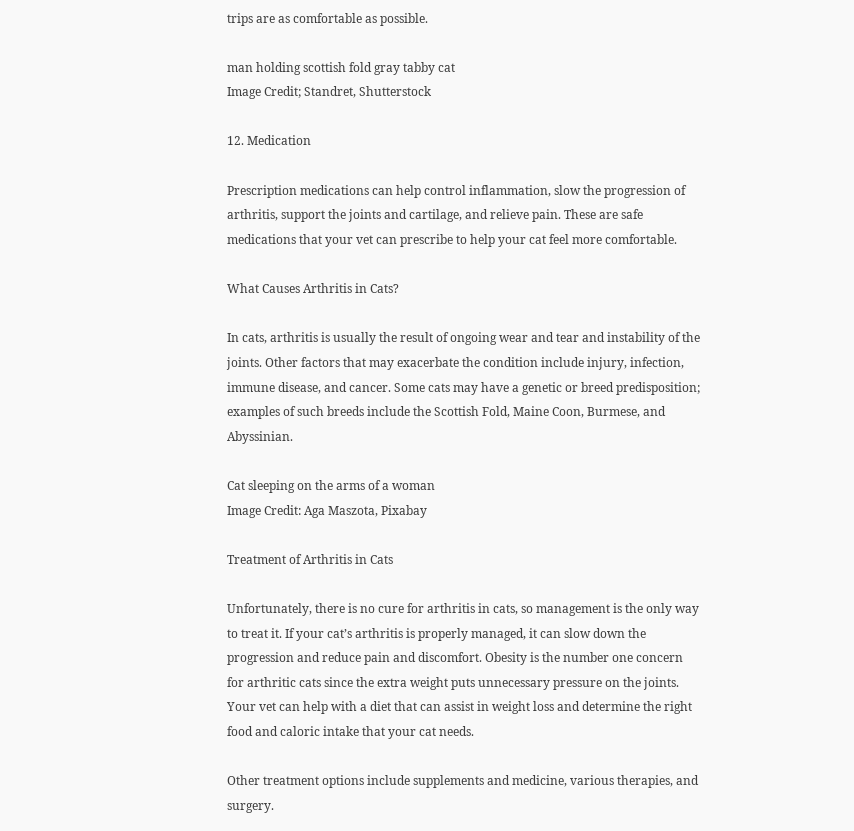trips are as comfortable as possible.

man holding scottish fold gray tabby cat
Image Credit; Standret, Shutterstock

12. Medication

Prescription medications can help control inflammation, slow the progression of arthritis, support the joints and cartilage, and relieve pain. These are safe medications that your vet can prescribe to help your cat feel more comfortable.

What Causes Arthritis in Cats?

In cats, arthritis is usually the result of ongoing wear and tear and instability of the joints. Other factors that may exacerbate the condition include injury, infection, immune disease, and cancer. Some cats may have a genetic or breed predisposition; examples of such breeds include the Scottish Fold, Maine Coon, Burmese, and Abyssinian.

Cat sleeping on the arms of a woman
Image Credit: Aga Maszota, Pixabay

Treatment of Arthritis in Cats

Unfortunately, there is no cure for arthritis in cats, so management is the only way to treat it. If your cat’s arthritis is properly managed, it can slow down the progression and reduce pain and discomfort. Obesity is the number one concern for arthritic cats since the extra weight puts unnecessary pressure on the joints. Your vet can help with a diet that can assist in weight loss and determine the right food and caloric intake that your cat needs.

Other treatment options include supplements and medicine, various therapies, and surgery.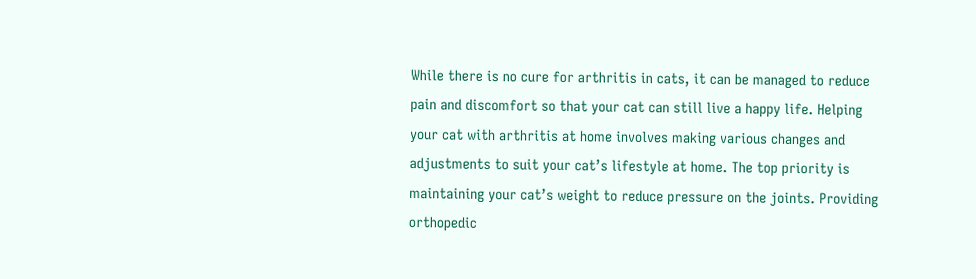While there is no cure for arthritis in cats, it can be managed to reduce pain and discomfort so that your cat can still live a happy life. Helping your cat with arthritis at home involves making various changes and adjustments to suit your cat’s lifestyle at home. The top priority is maintaining your cat’s weight to reduce pressure on the joints. Providing orthopedic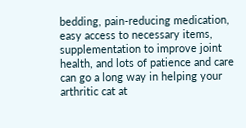bedding, pain-reducing medication, easy access to necessary items, supplementation to improve joint health, and lots of patience and care can go a long way in helping your arthritic cat at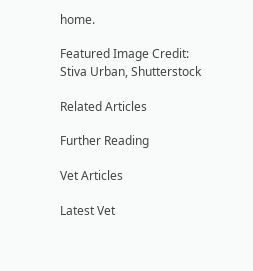home.

Featured Image Credit: Stiva Urban, Shutterstock

Related Articles

Further Reading

Vet Articles

Latest Vet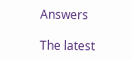Answers

The latest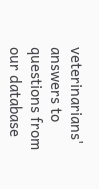veterinarians' answers to questions from our database